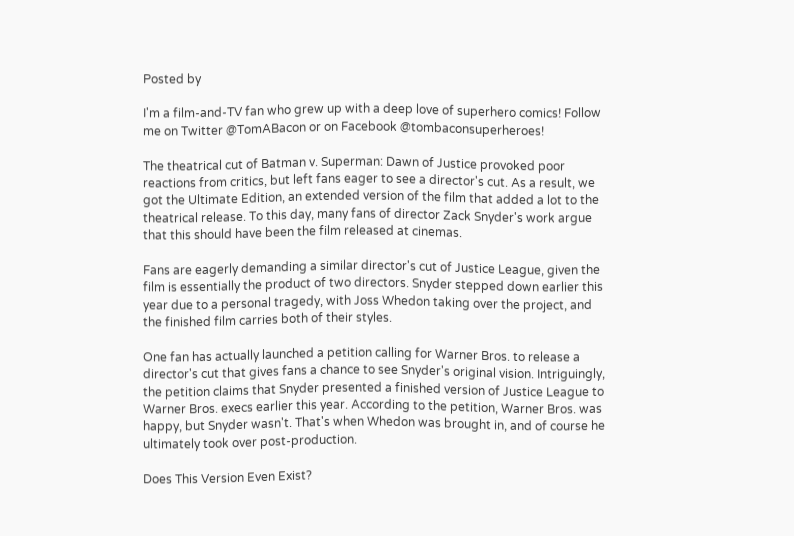Posted by

I'm a film-and-TV fan who grew up with a deep love of superhero comics! Follow me on Twitter @TomABacon or on Facebook @tombaconsuperheroes!

The theatrical cut of Batman v. Superman: Dawn of Justice provoked poor reactions from critics, but left fans eager to see a director's cut. As a result, we got the Ultimate Edition, an extended version of the film that added a lot to the theatrical release. To this day, many fans of director Zack Snyder's work argue that this should have been the film released at cinemas.

Fans are eagerly demanding a similar director's cut of Justice League, given the film is essentially the product of two directors. Snyder stepped down earlier this year due to a personal tragedy, with Joss Whedon taking over the project, and the finished film carries both of their styles.

One fan has actually launched a petition calling for Warner Bros. to release a director's cut that gives fans a chance to see Snyder's original vision. Intriguingly, the petition claims that Snyder presented a finished version of Justice League to Warner Bros. execs earlier this year. According to the petition, Warner Bros. was happy, but Snyder wasn't. That's when Whedon was brought in, and of course he ultimately took over post-production.

Does This Version Even Exist?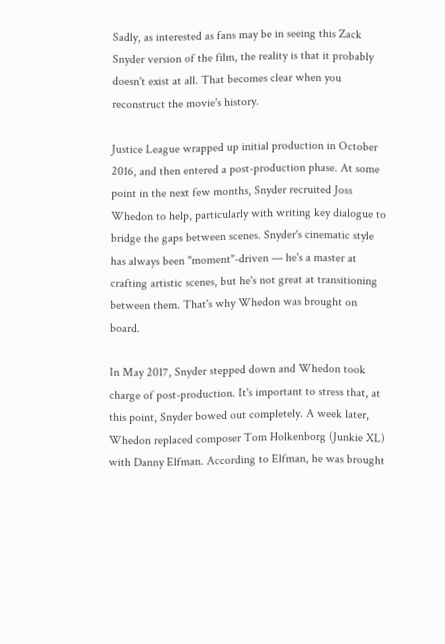Sadly, as interested as fans may be in seeing this Zack Snyder version of the film, the reality is that it probably doesn't exist at all. That becomes clear when you reconstruct the movie's history.

Justice League wrapped up initial production in October 2016, and then entered a post-production phase. At some point in the next few months, Snyder recruited Joss Whedon to help, particularly with writing key dialogue to bridge the gaps between scenes. Snyder's cinematic style has always been "moment"-driven — he's a master at crafting artistic scenes, but he's not great at transitioning between them. That's why Whedon was brought on board.

In May 2017, Snyder stepped down and Whedon took charge of post-production. It's important to stress that, at this point, Snyder bowed out completely. A week later, Whedon replaced composer Tom Holkenborg (Junkie XL) with Danny Elfman. According to Elfman, he was brought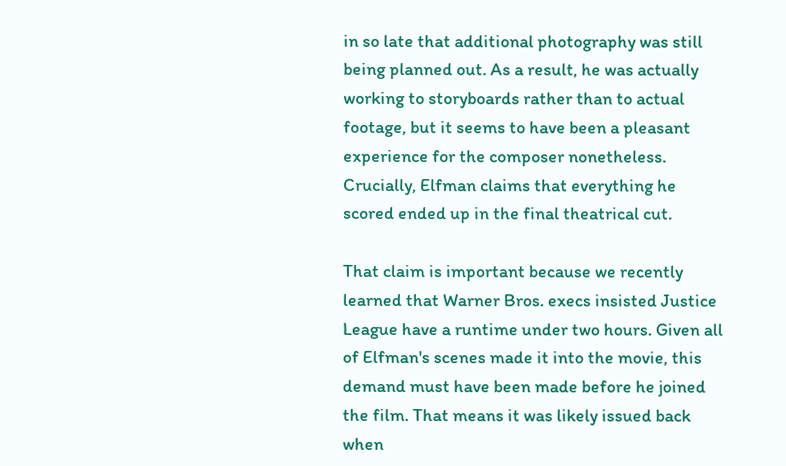in so late that additional photography was still being planned out. As a result, he was actually working to storyboards rather than to actual footage, but it seems to have been a pleasant experience for the composer nonetheless. Crucially, Elfman claims that everything he scored ended up in the final theatrical cut.

That claim is important because we recently learned that Warner Bros. execs insisted Justice League have a runtime under two hours. Given all of Elfman's scenes made it into the movie, this demand must have been made before he joined the film. That means it was likely issued back when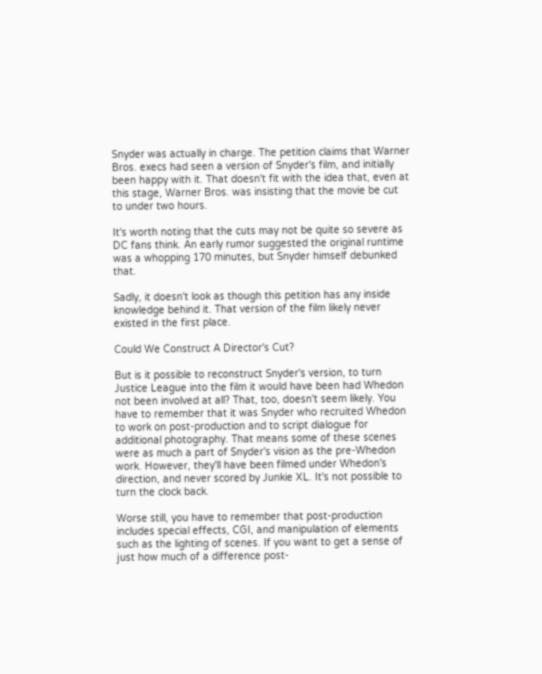Snyder was actually in charge. The petition claims that Warner Bros. execs had seen a version of Snyder's film, and initially been happy with it. That doesn't fit with the idea that, even at this stage, Warner Bros. was insisting that the movie be cut to under two hours.

It's worth noting that the cuts may not be quite so severe as DC fans think. An early rumor suggested the original runtime was a whopping 170 minutes, but Snyder himself debunked that.

Sadly, it doesn't look as though this petition has any inside knowledge behind it. That version of the film likely never existed in the first place.

Could We Construct A Director's Cut?

But is it possible to reconstruct Snyder's version, to turn Justice League into the film it would have been had Whedon not been involved at all? That, too, doesn't seem likely. You have to remember that it was Snyder who recruited Whedon to work on post-production and to script dialogue for additional photography. That means some of these scenes were as much a part of Snyder's vision as the pre-Whedon work. However, they'll have been filmed under Whedon's direction, and never scored by Junkie XL. It's not possible to turn the clock back.

Worse still, you have to remember that post-production includes special effects, CGI, and manipulation of elements such as the lighting of scenes. If you want to get a sense of just how much of a difference post-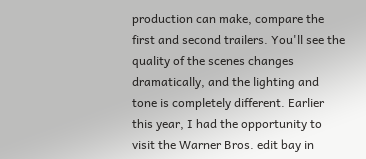production can make, compare the first and second trailers. You'll see the quality of the scenes changes dramatically, and the lighting and tone is completely different. Earlier this year, I had the opportunity to visit the Warner Bros. edit bay in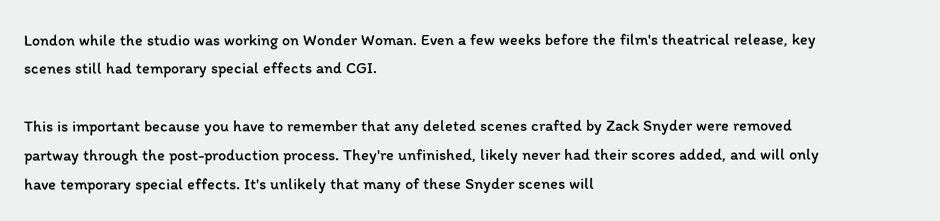London while the studio was working on Wonder Woman. Even a few weeks before the film's theatrical release, key scenes still had temporary special effects and CGI.

This is important because you have to remember that any deleted scenes crafted by Zack Snyder were removed partway through the post-production process. They're unfinished, likely never had their scores added, and will only have temporary special effects. It's unlikely that many of these Snyder scenes will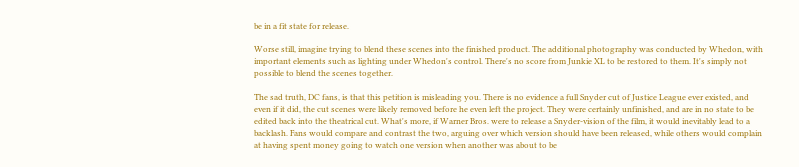be in a fit state for release.

Worse still, imagine trying to blend these scenes into the finished product. The additional photography was conducted by Whedon, with important elements such as lighting under Whedon's control. There's no score from Junkie XL to be restored to them. It's simply not possible to blend the scenes together.

The sad truth, DC fans, is that this petition is misleading you. There is no evidence a full Snyder cut of Justice League ever existed, and even if it did, the cut scenes were likely removed before he even left the project. They were certainly unfinished, and are in no state to be edited back into the theatrical cut. What's more, if Warner Bros. were to release a Snyder-vision of the film, it would inevitably lead to a backlash. Fans would compare and contrast the two, arguing over which version should have been released, while others would complain at having spent money going to watch one version when another was about to be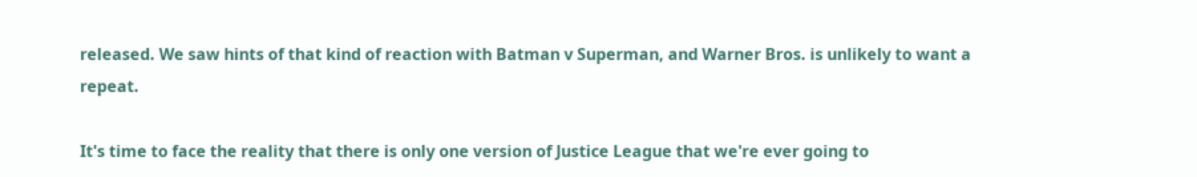released. We saw hints of that kind of reaction with Batman v Superman, and Warner Bros. is unlikely to want a repeat.

It's time to face the reality that there is only one version of Justice League that we're ever going to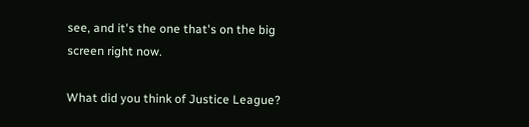see, and it's the one that's on the big screen right now.

What did you think of Justice League?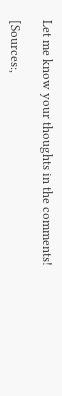Let me know your thoughts in the comments!

[Sources:,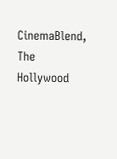CinemaBlend, The Hollywood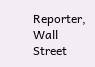Reporter, Wall Street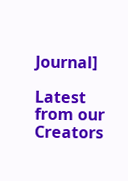Journal]

Latest from our Creators